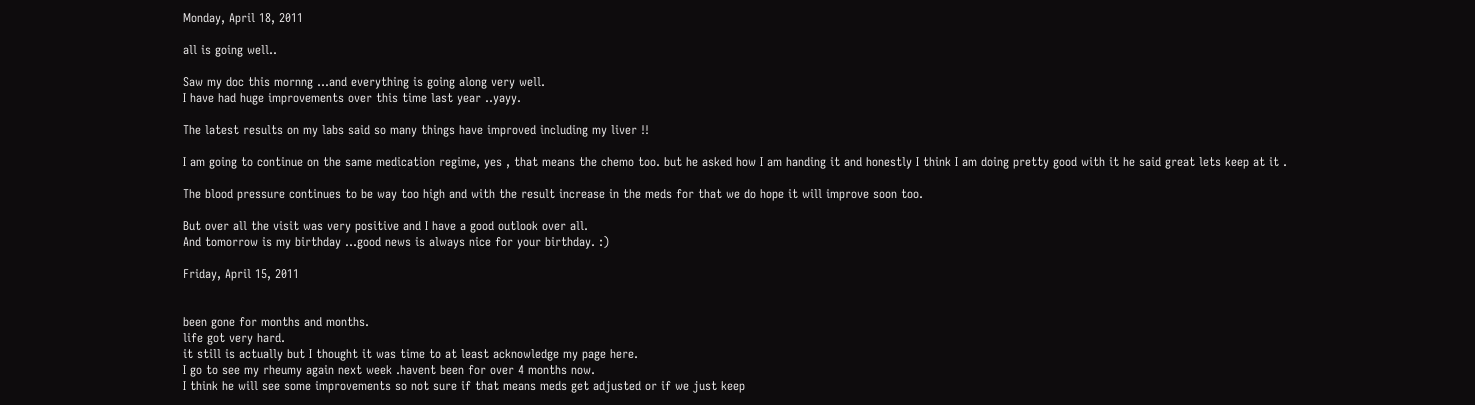Monday, April 18, 2011

all is going well..

Saw my doc this mornng ...and everything is going along very well.
I have had huge improvements over this time last year ..yayy.

The latest results on my labs said so many things have improved including my liver !!

I am going to continue on the same medication regime, yes , that means the chemo too. but he asked how I am handing it and honestly I think I am doing pretty good with it he said great lets keep at it .

The blood pressure continues to be way too high and with the result increase in the meds for that we do hope it will improve soon too.

But over all the visit was very positive and I have a good outlook over all.
And tomorrow is my birthday ...good news is always nice for your birthday. :)

Friday, April 15, 2011


been gone for months and months.
life got very hard.
it still is actually but I thought it was time to at least acknowledge my page here.
I go to see my rheumy again next week .havent been for over 4 months now.
I think he will see some improvements so not sure if that means meds get adjusted or if we just keep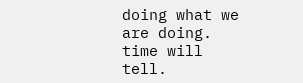doing what we are doing. time will tell.